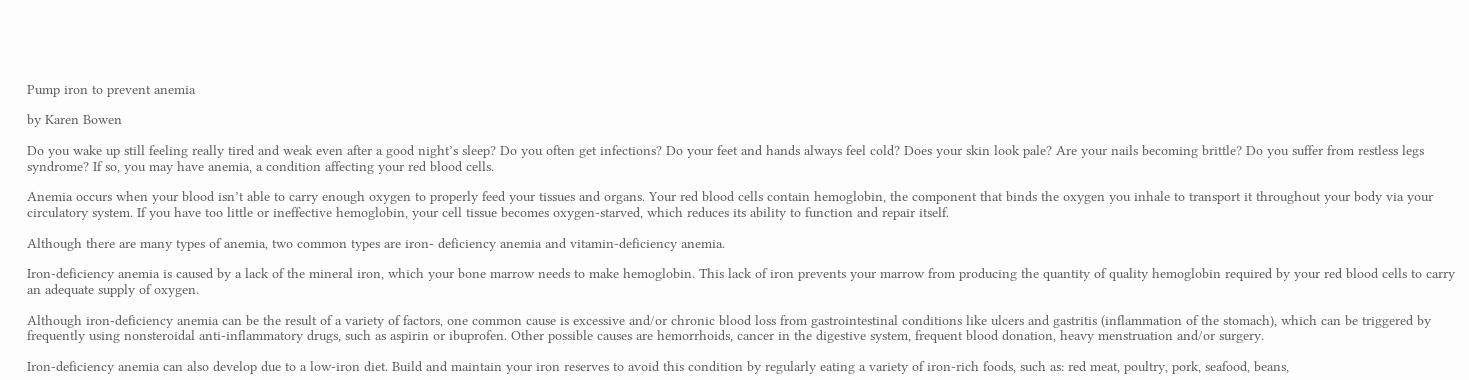Pump iron to prevent anemia

by Karen Bowen

Do you wake up still feeling really tired and weak even after a good night’s sleep? Do you often get infections? Do your feet and hands always feel cold? Does your skin look pale? Are your nails becoming brittle? Do you suffer from restless legs syndrome? If so, you may have anemia, a condition affecting your red blood cells.

Anemia occurs when your blood isn’t able to carry enough oxygen to properly feed your tissues and organs. Your red blood cells contain hemoglobin, the component that binds the oxygen you inhale to transport it throughout your body via your circulatory system. If you have too little or ineffective hemoglobin, your cell tissue becomes oxygen-starved, which reduces its ability to function and repair itself.

Although there are many types of anemia, two common types are iron- deficiency anemia and vitamin-deficiency anemia.

Iron-deficiency anemia is caused by a lack of the mineral iron, which your bone marrow needs to make hemoglobin. This lack of iron prevents your marrow from producing the quantity of quality hemoglobin required by your red blood cells to carry an adequate supply of oxygen.

Although iron-deficiency anemia can be the result of a variety of factors, one common cause is excessive and/or chronic blood loss from gastrointestinal conditions like ulcers and gastritis (inflammation of the stomach), which can be triggered by frequently using nonsteroidal anti-inflammatory drugs, such as aspirin or ibuprofen. Other possible causes are hemorrhoids, cancer in the digestive system, frequent blood donation, heavy menstruation and/or surgery.

Iron-deficiency anemia can also develop due to a low-iron diet. Build and maintain your iron reserves to avoid this condition by regularly eating a variety of iron-rich foods, such as: red meat, poultry, pork, seafood, beans,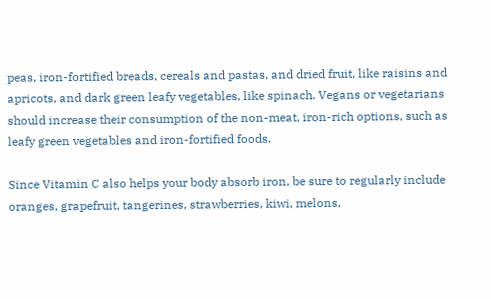peas, iron-fortified breads, cereals and pastas, and dried fruit, like raisins and apricots, and dark green leafy vegetables, like spinach. Vegans or vegetarians should increase their consumption of the non-meat, iron-rich options, such as leafy green vegetables and iron-fortified foods.

Since Vitamin C also helps your body absorb iron, be sure to regularly include oranges, grapefruit, tangerines, strawberries, kiwi, melons,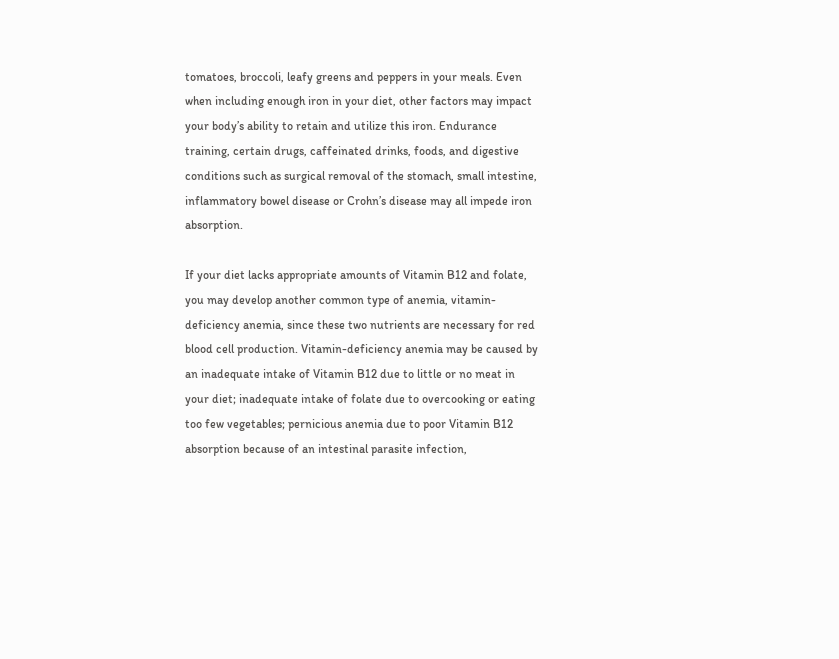tomatoes, broccoli, leafy greens and peppers in your meals. Even when including enough iron in your diet, other factors may impact your body’s ability to retain and utilize this iron. Endurance training, certain drugs, caffeinated drinks, foods, and digestive conditions such as surgical removal of the stomach, small intestine, inflammatory bowel disease or Crohn’s disease may all impede iron absorption.

If your diet lacks appropriate amounts of Vitamin B12 and folate, you may develop another common type of anemia, vitamin-deficiency anemia, since these two nutrients are necessary for red blood cell production. Vitamin-deficiency anemia may be caused by an inadequate intake of Vitamin B12 due to little or no meat in your diet; inadequate intake of folate due to overcooking or eating too few vegetables; pernicious anemia due to poor Vitamin B12 absorption because of an intestinal parasite infection,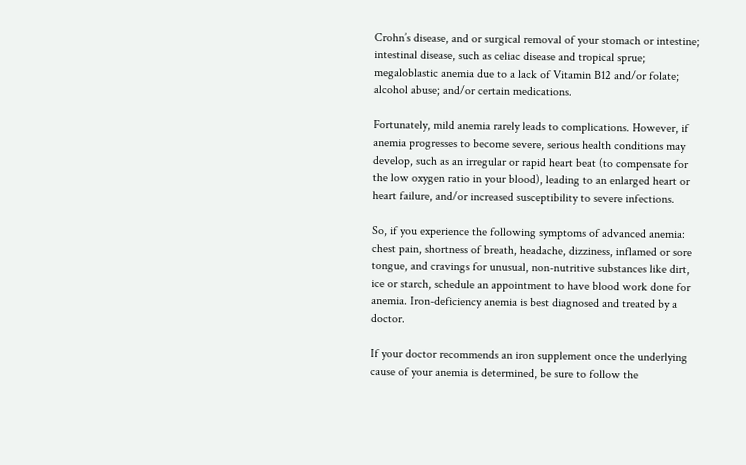Crohn’s disease, and or surgical removal of your stomach or intestine; intestinal disease, such as celiac disease and tropical sprue; megaloblastic anemia due to a lack of Vitamin B12 and/or folate; alcohol abuse; and/or certain medications.

Fortunately, mild anemia rarely leads to complications. However, if anemia progresses to become severe, serious health conditions may develop, such as an irregular or rapid heart beat (to compensate for the low oxygen ratio in your blood), leading to an enlarged heart or heart failure, and/or increased susceptibility to severe infections.

So, if you experience the following symptoms of advanced anemia: chest pain, shortness of breath, headache, dizziness, inflamed or sore tongue, and cravings for unusual, non-nutritive substances like dirt, ice or starch, schedule an appointment to have blood work done for anemia. Iron-deficiency anemia is best diagnosed and treated by a doctor.

If your doctor recommends an iron supplement once the underlying cause of your anemia is determined, be sure to follow the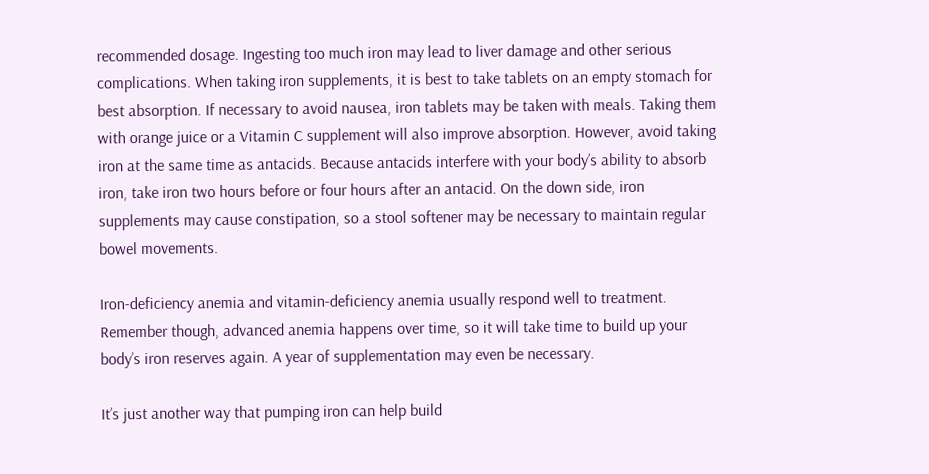recommended dosage. Ingesting too much iron may lead to liver damage and other serious complications. When taking iron supplements, it is best to take tablets on an empty stomach for best absorption. If necessary to avoid nausea, iron tablets may be taken with meals. Taking them with orange juice or a Vitamin C supplement will also improve absorption. However, avoid taking iron at the same time as antacids. Because antacids interfere with your body’s ability to absorb iron, take iron two hours before or four hours after an antacid. On the down side, iron supplements may cause constipation, so a stool softener may be necessary to maintain regular bowel movements.

Iron-deficiency anemia and vitamin-deficiency anemia usually respond well to treatment. Remember though, advanced anemia happens over time, so it will take time to build up your body’s iron reserves again. A year of supplementation may even be necessary.

It’s just another way that pumping iron can help build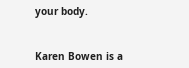your body.


Karen Bowen is a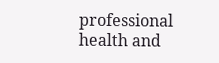professional health and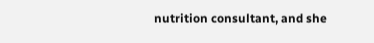nutrition consultant, and she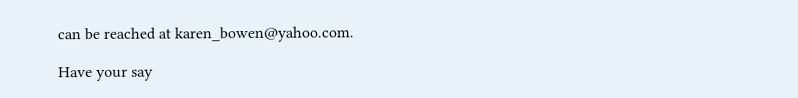can be reached at karen_bowen@yahoo.com.

Have your say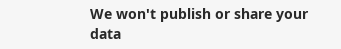We won't publish or share your data